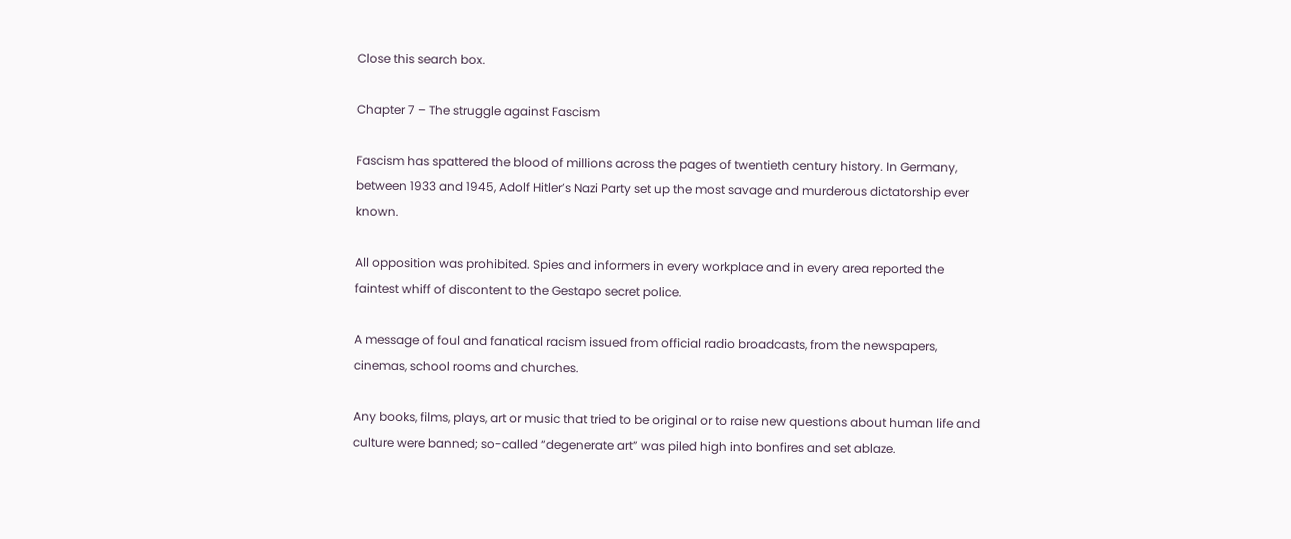Close this search box.

Chapter 7 – The struggle against Fascism

Fascism has spattered the blood of millions across the pages of twentieth century history. In Germany, between 1933 and 1945, Adolf Hitler’s Nazi Party set up the most savage and murderous dictatorship ever known.

All opposition was prohibited. Spies and informers in every workplace and in every area reported the faintest whiff of discontent to the Gestapo secret police.

A message of foul and fanatical racism issued from official radio broadcasts, from the newspapers, cinemas, school rooms and churches.

Any books, films, plays, art or music that tried to be original or to raise new questions about human life and culture were banned; so-called “degenerate art” was piled high into bonfires and set ablaze.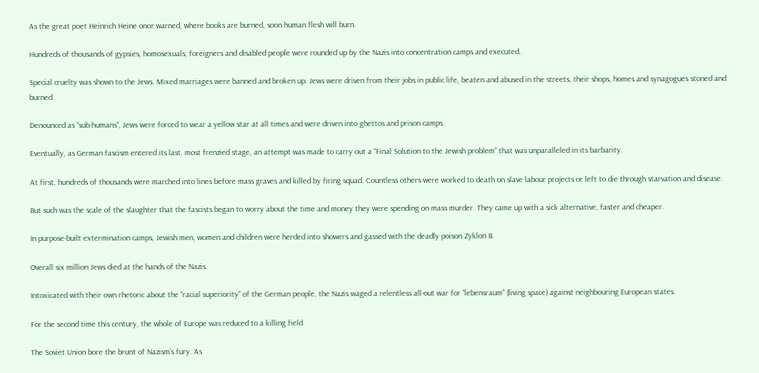As the great poet Heinrich Heine once warned, where books are burned, soon human flesh will burn.

Hundreds of thousands of gypsies, homosexuals, foreigners and disabled people were rounded up by the Nazis into concentration camps and executed.

Special cruelty was shown to the Jews. Mixed marriages were banned and broken up. Jews were driven from their jobs in public life, beaten and abused in the streets, their shops, homes and synagogues stoned and burned.

Denounced as “sub-humans”, Jews were forced to wear a yellow star at all times and were driven into ghettos and prison camps.

Eventually, as German fascism entered its last, most frenzied stage, an attempt was made to carry out a “Final Solution to the Jewish problem” that was unparalleled in its barbarity.

At first, hundreds of thousands were marched into lines before mass graves and killed by firing squad. Countless others were worked to death on slave labour projects or left to die through starvation and disease.

But such was the scale of the slaughter that the fascists began to worry about the time and money they were spending on mass murder. They came up with a sick alternative, faster and cheaper.

In purpose-built extermination camps, Jewish men, women and children were herded into showers and gassed with the deadly poison Zyklon B.

Overall six million Jews died at the hands of the Nazis.

Intoxicated with their own rhetoric about the “racial superiority” of the German people, the Nazis waged a relentless all-out war for “lebensraum” (living space) against neighbouring European states.

For the second time this century, the whole of Europe was reduced to a killing field.

The Soviet Union bore the brunt of Nazism’s fury. As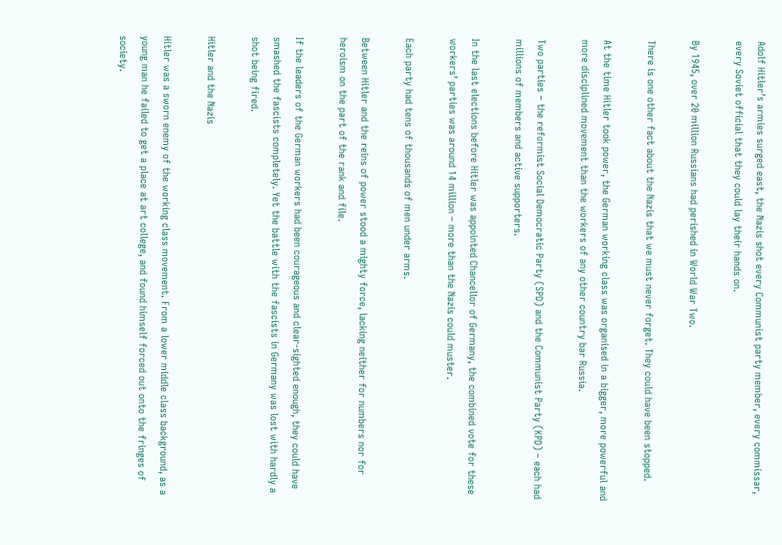Adolf Hitler’s armies surged east, the Nazis shot every Communist party member, every commissar, every Soviet official that they could lay their hands on.

By 1945, over 20 million Russians had perished in World War Two.

There is one other fact about the Nazis that we must never forget. They could have been stopped.

At the time Hitler took power, the German working class was organised in a bigger, more powerful and more disciplined movement than the workers of any other country bar Russia.

Two parties – the reformist Social Democratic Party (SPD) and the Communist Party (KPD) – each had millions of members and active supporters.

In the last elections before Hitler was appointed Chancellor of Germany, the combined vote for these workers’ parties was around 14 million – more than the Nazis could muster.

Each party had tens of thousands of men under arms.

Between Hitler and the reins of power stood a mighty force, lacking neither for numbers nor for heroism on the part of the rank and file.

If the leaders of the German workers had been courageous and clear-sighted enough, they could have smashed the fascists completely. Yet the battle with the fascists in Germany was lost with hardly a shot being fired.

Hitler and the Nazis

Hitler was a sworn enemy of the working class movement. From a lower middle class background, as a young man he failed to get a place at art college, and found himself forced out onto the fringes of society.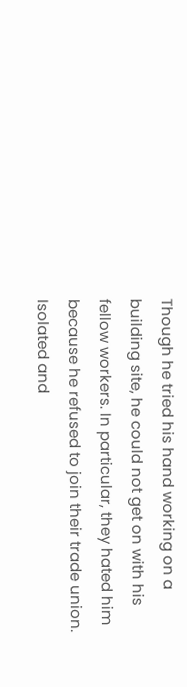Though he tried his hand working on a building site, he could not get on with his fellow workers. In particular, they hated him because he refused to join their trade union. Isolated and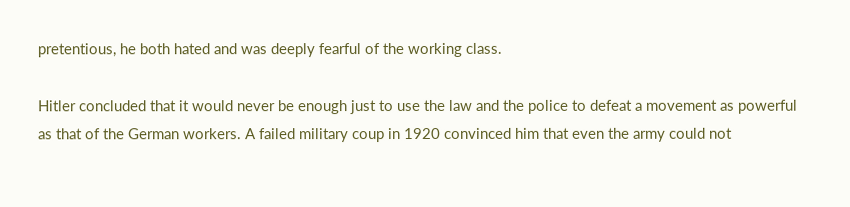pretentious, he both hated and was deeply fearful of the working class.

Hitler concluded that it would never be enough just to use the law and the police to defeat a movement as powerful as that of the German workers. A failed military coup in 1920 convinced him that even the army could not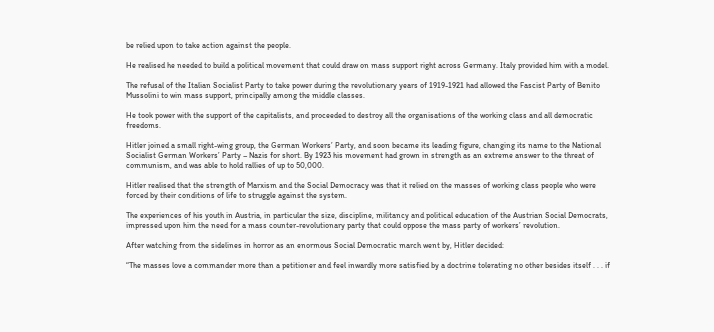be relied upon to take action against the people.

He realised he needed to build a political movement that could draw on mass support right across Germany. Italy provided him with a model.

The refusal of the Italian Socialist Party to take power during the revolutionary years of 1919-1921 had allowed the Fascist Party of Benito Mussolini to win mass support, principally among the middle classes.

He took power with the support of the capitalists, and proceeded to destroy all the organisations of the working class and all democratic freedoms.

Hitler joined a small right-wing group, the German Workers’ Party, and soon became its leading figure, changing its name to the National Socialist German Workers’ Party – Nazis for short. By 1923 his movement had grown in strength as an extreme answer to the threat of communism, and was able to hold rallies of up to 50,000.

Hitler realised that the strength of Marxism and the Social Democracy was that it relied on the masses of working class people who were forced by their conditions of life to struggle against the system.

The experiences of his youth in Austria, in particular the size, discipline, militancy and political education of the Austrian Social Democrats, impressed upon him the need for a mass counter-revolutionary party that could oppose the mass party of workers’ revolution.

After watching from the sidelines in horror as an enormous Social Democratic march went by, Hitler decided:

“The masses love a commander more than a petitioner and feel inwardly more satisfied by a doctrine tolerating no other besides itself . . . if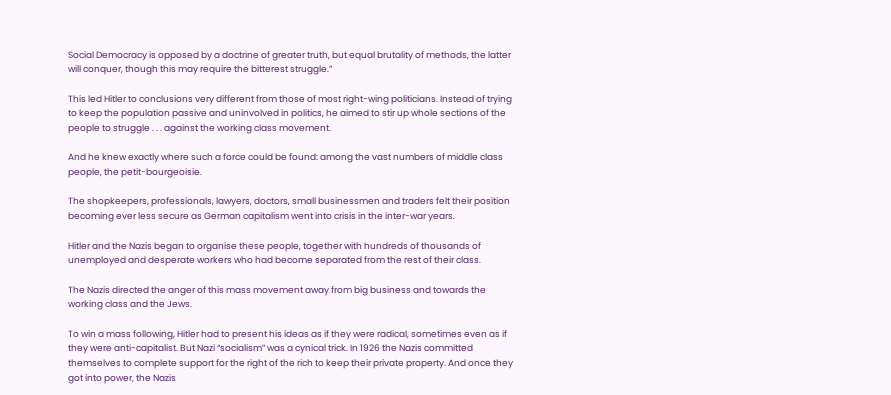Social Democracy is opposed by a doctrine of greater truth, but equal brutality of methods, the latter will conquer, though this may require the bitterest struggle.”

This led Hitler to conclusions very different from those of most right-wing politicians. Instead of trying to keep the population passive and uninvolved in politics, he aimed to stir up whole sections of the people to struggle . . . against the working class movement.

And he knew exactly where such a force could be found: among the vast numbers of middle class people, the petit-bourgeoisie.

The shopkeepers, professionals, lawyers, doctors, small businessmen and traders felt their position becoming ever less secure as German capitalism went into crisis in the inter-war years.

Hitler and the Nazis began to organise these people, together with hundreds of thousands of unemployed and desperate workers who had become separated from the rest of their class.

The Nazis directed the anger of this mass movement away from big business and towards the working class and the Jews.

To win a mass following, Hitler had to present his ideas as if they were radical, sometimes even as if they were anti-capitalist. But Nazi “socialism” was a cynical trick. In 1926 the Nazis committed themselves to complete support for the right of the rich to keep their private property. And once they got into power, the Nazis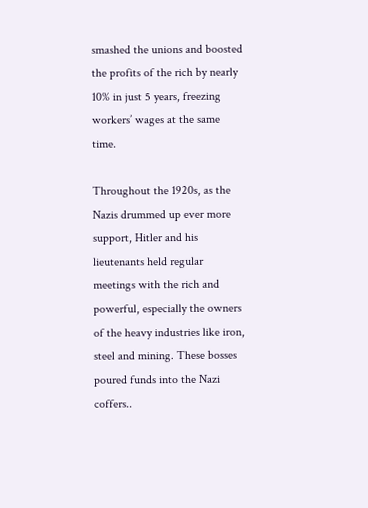smashed the unions and boosted the profits of the rich by nearly 10% in just 5 years, freezing workers’ wages at the same time.

Throughout the 1920s, as the Nazis drummed up ever more support, Hitler and his lieutenants held regular meetings with the rich and powerful, especially the owners of the heavy industries like iron, steel and mining. These bosses poured funds into the Nazi coffers..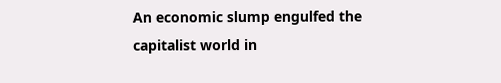An economic slump engulfed the capitalist world in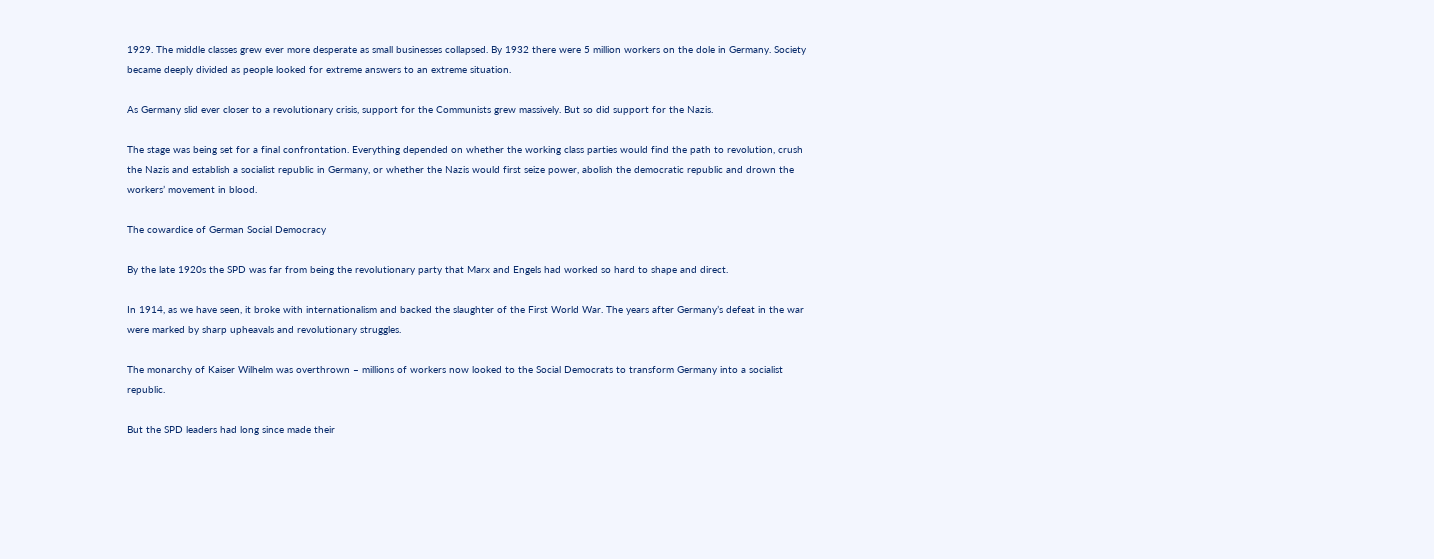1929. The middle classes grew ever more desperate as small businesses collapsed. By 1932 there were 5 million workers on the dole in Germany. Society became deeply divided as people looked for extreme answers to an extreme situation.

As Germany slid ever closer to a revolutionary crisis, support for the Communists grew massively. But so did support for the Nazis.

The stage was being set for a final confrontation. Everything depended on whether the working class parties would find the path to revolution, crush the Nazis and establish a socialist republic in Germany, or whether the Nazis would first seize power, abolish the democratic republic and drown the workers’ movement in blood.

The cowardice of German Social Democracy

By the late 1920s the SPD was far from being the revolutionary party that Marx and Engels had worked so hard to shape and direct.

In 1914, as we have seen, it broke with internationalism and backed the slaughter of the First World War. The years after Germany’s defeat in the war were marked by sharp upheavals and revolutionary struggles.

The monarchy of Kaiser Wilhelm was overthrown – millions of workers now looked to the Social Democrats to transform Germany into a socialist republic.

But the SPD leaders had long since made their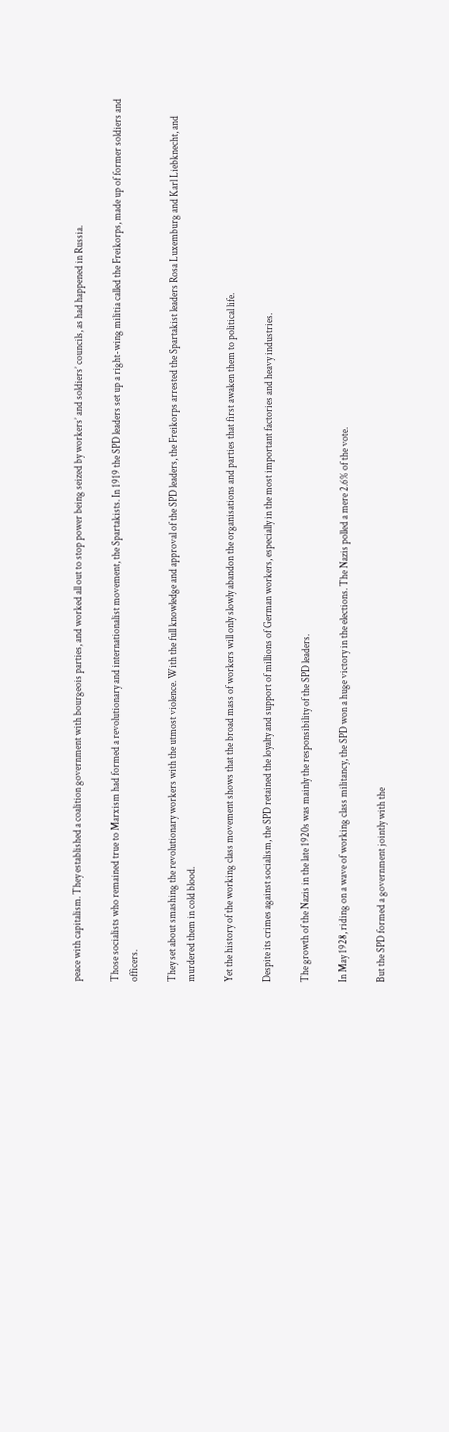peace with capitalism. They established a coalition government with bourgeois parties, and worked all out to stop power being seized by workers’ and soldiers’ councils, as had happened in Russia.

Those socialists who remained true to Marxism had formed a revolutionary and internationalist movement, the Spartakists. In 1919 the SPD leaders set up a right-wing militia called the Freikorps, made up of former soldiers and officers.

They set about smashing the revolutionary workers with the utmost violence. With the full knowledge and approval of the SPD leaders, the Freikorps arrested the Spartakist leaders Rosa Luxemburg and Karl Liebknecht, and murdered them in cold blood.

Yet the history of the working class movement shows that the broad mass of workers will only slowly abandon the organisations and parties that first awaken them to political life.

Despite its crimes against socialism, the SPD retained the loyalty and support of millions of German workers, especially in the most important factories and heavy industries.

The growth of the Nazis in the late 1920s was mainly the responsibility of the SPD leaders.

In May 1928, riding on a wave of working class militancy, the SPD won a huge victory in the elections. The Nazis polled a mere 2.6% of the vote.

But the SPD formed a government jointly with the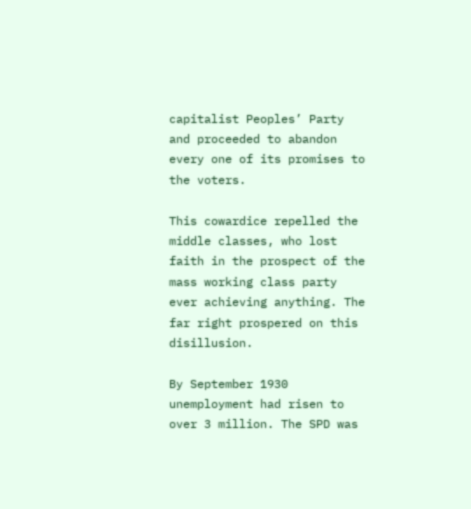capitalist Peoples’ Party and proceeded to abandon every one of its promises to the voters.

This cowardice repelled the middle classes, who lost faith in the prospect of the mass working class party ever achieving anything. The far right prospered on this disillusion.

By September 1930 unemployment had risen to over 3 million. The SPD was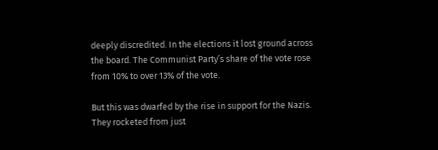deeply discredited. In the elections it lost ground across the board. The Communist Party’s share of the vote rose from 10% to over 13% of the vote.

But this was dwarfed by the rise in support for the Nazis. They rocketed from just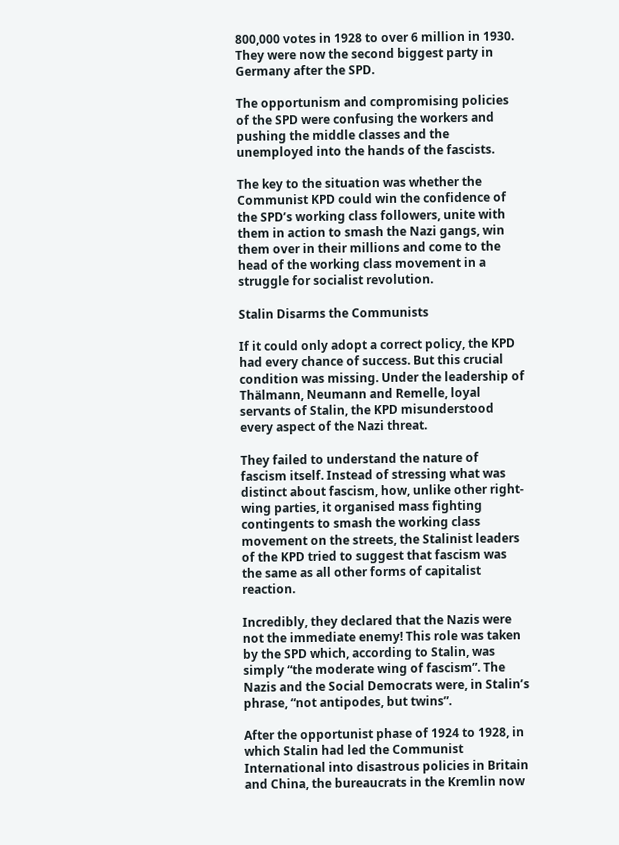800,000 votes in 1928 to over 6 million in 1930. They were now the second biggest party in Germany after the SPD.

The opportunism and compromising policies of the SPD were confusing the workers and pushing the middle classes and the unemployed into the hands of the fascists.

The key to the situation was whether the Communist KPD could win the confidence of the SPD’s working class followers, unite with them in action to smash the Nazi gangs, win them over in their millions and come to the head of the working class movement in a struggle for socialist revolution.

Stalin Disarms the Communists

If it could only adopt a correct policy, the KPD had every chance of success. But this crucial condition was missing. Under the leadership of Thälmann, Neumann and Remelle, loyal servants of Stalin, the KPD misunderstood every aspect of the Nazi threat.

They failed to understand the nature of fascism itself. Instead of stressing what was distinct about fascism, how, unlike other right-wing parties, it organised mass fighting contingents to smash the working class movement on the streets, the Stalinist leaders of the KPD tried to suggest that fascism was the same as all other forms of capitalist reaction.

Incredibly, they declared that the Nazis were not the immediate enemy! This role was taken by the SPD which, according to Stalin, was simply “the moderate wing of fascism”. The Nazis and the Social Democrats were, in Stalin’s phrase, “not antipodes, but twins”.

After the opportunist phase of 1924 to 1928, in which Stalin had led the Communist International into disastrous policies in Britain and China, the bureaucrats in the Kremlin now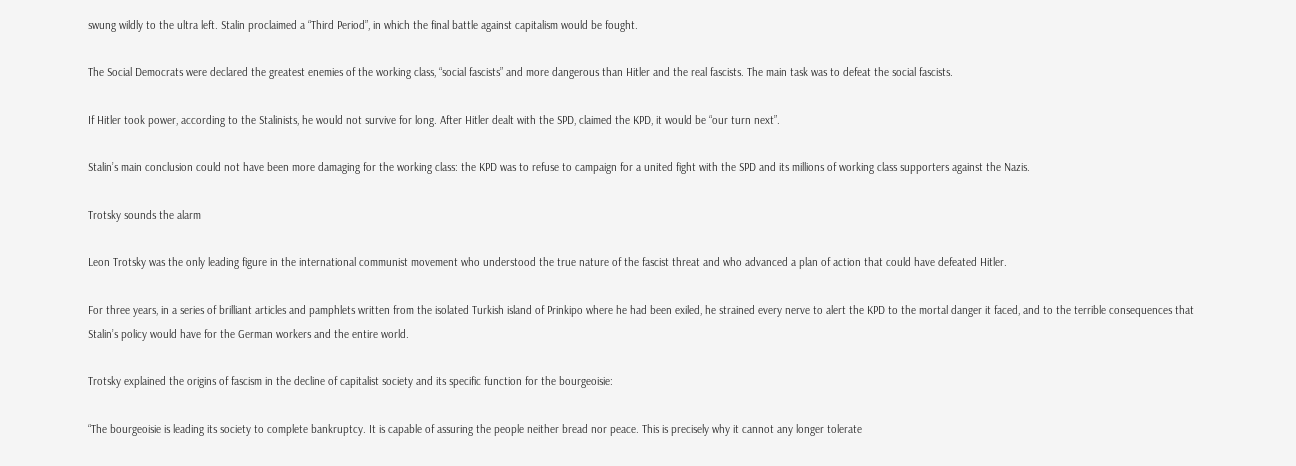swung wildly to the ultra left. Stalin proclaimed a “Third Period”, in which the final battle against capitalism would be fought.

The Social Democrats were declared the greatest enemies of the working class, “social fascists” and more dangerous than Hitler and the real fascists. The main task was to defeat the social fascists.

If Hitler took power, according to the Stalinists, he would not survive for long. After Hitler dealt with the SPD, claimed the KPD, it would be “our turn next”.

Stalin’s main conclusion could not have been more damaging for the working class: the KPD was to refuse to campaign for a united fight with the SPD and its millions of working class supporters against the Nazis.

Trotsky sounds the alarm

Leon Trotsky was the only leading figure in the international communist movement who understood the true nature of the fascist threat and who advanced a plan of action that could have defeated Hitler.

For three years, in a series of brilliant articles and pamphlets written from the isolated Turkish island of Prinkipo where he had been exiled, he strained every nerve to alert the KPD to the mortal danger it faced, and to the terrible consequences that Stalin’s policy would have for the German workers and the entire world.

Trotsky explained the origins of fascism in the decline of capitalist society and its specific function for the bourgeoisie:

“The bourgeoisie is leading its society to complete bankruptcy. It is capable of assuring the people neither bread nor peace. This is precisely why it cannot any longer tolerate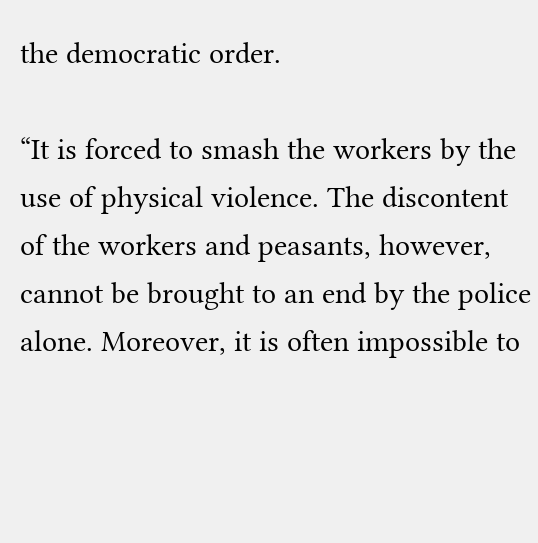the democratic order.

“It is forced to smash the workers by the use of physical violence. The discontent of the workers and peasants, however, cannot be brought to an end by the police alone. Moreover, it is often impossible to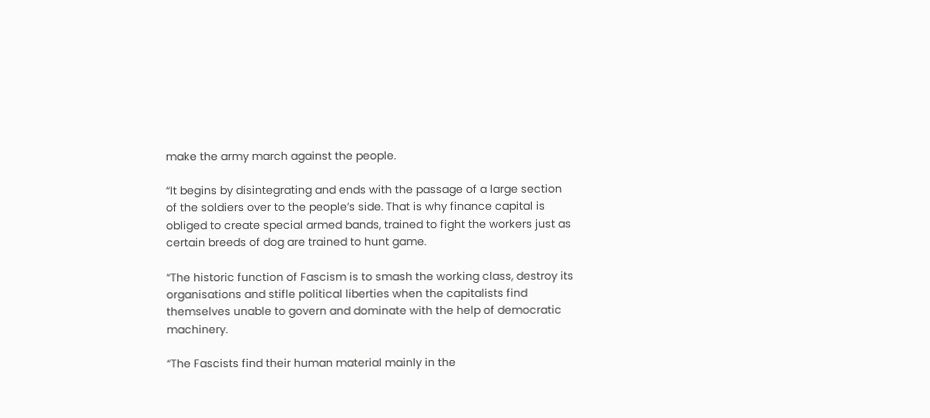make the army march against the people.

“It begins by disintegrating and ends with the passage of a large section of the soldiers over to the people’s side. That is why finance capital is obliged to create special armed bands, trained to fight the workers just as certain breeds of dog are trained to hunt game.

“The historic function of Fascism is to smash the working class, destroy its organisations and stifle political liberties when the capitalists find themselves unable to govern and dominate with the help of democratic machinery.

“The Fascists find their human material mainly in the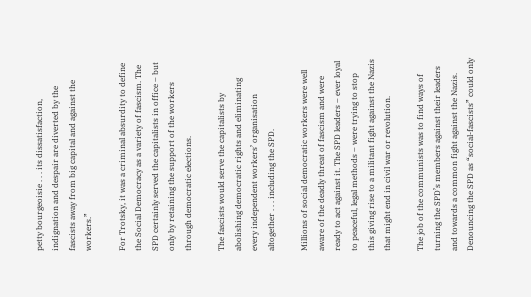petty bourgeoisie . . . its dissatisfaction, indignation and despair are diverted by the fascists away from big capital and against the workers.”

For Trotsky, it was a criminal absurdity to define the Social Democracy as a variety of fascism. The SPD certainly served the capitalists in office – but only by retaining the support of the workers through democratic elections.

The fascists would serve the capitalists by abolishing democratic rights and eliminating every independent workers’ organisation altogether . . . including the SPD.

Millions of social democratic workers were well aware of the deadly threat of fascism and were ready to act against it. The SPD leaders – ever loyal to peaceful, legal methods – were trying to stop this giving rise to a militant fight against the Nazis that might end in civil war or revolution.

The job of the communists was to find ways of turning the SPD’s members against their leaders and towards a common fight against the Nazis. Denouncing the SPD as “social-fascists” could only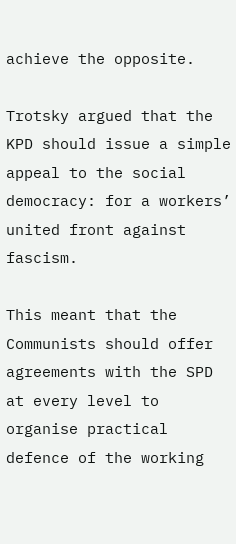achieve the opposite.

Trotsky argued that the KPD should issue a simple appeal to the social democracy: for a workers’ united front against fascism.

This meant that the Communists should offer agreements with the SPD at every level to organise practical defence of the working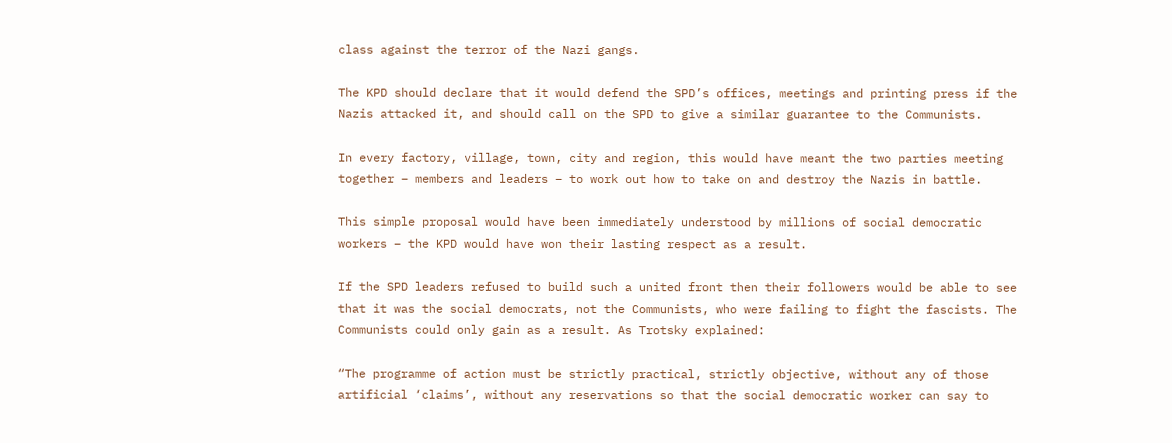class against the terror of the Nazi gangs.

The KPD should declare that it would defend the SPD’s offices, meetings and printing press if the Nazis attacked it, and should call on the SPD to give a similar guarantee to the Communists.

In every factory, village, town, city and region, this would have meant the two parties meeting together – members and leaders – to work out how to take on and destroy the Nazis in battle.

This simple proposal would have been immediately understood by millions of social democratic workers – the KPD would have won their lasting respect as a result.

If the SPD leaders refused to build such a united front then their followers would be able to see that it was the social democrats, not the Communists, who were failing to fight the fascists. The Communists could only gain as a result. As Trotsky explained:

“The programme of action must be strictly practical, strictly objective, without any of those artificial ‘claims’, without any reservations so that the social democratic worker can say to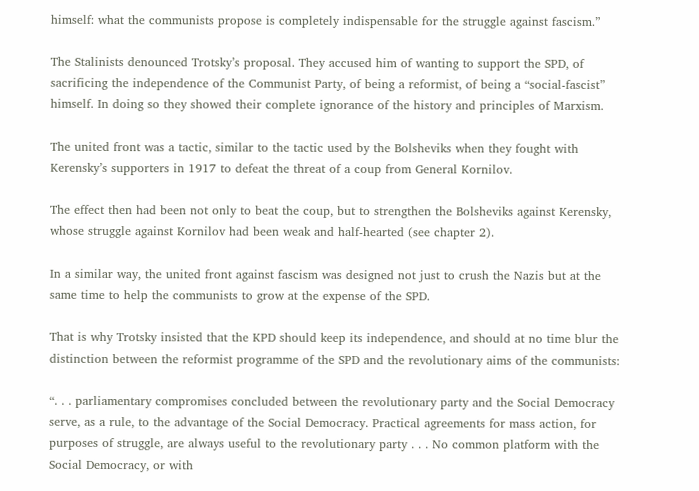himself: what the communists propose is completely indispensable for the struggle against fascism.”

The Stalinists denounced Trotsky’s proposal. They accused him of wanting to support the SPD, of sacrificing the independence of the Communist Party, of being a reformist, of being a “social-fascist” himself. In doing so they showed their complete ignorance of the history and principles of Marxism.

The united front was a tactic, similar to the tactic used by the Bolsheviks when they fought with Kerensky’s supporters in 1917 to defeat the threat of a coup from General Kornilov.

The effect then had been not only to beat the coup, but to strengthen the Bolsheviks against Kerensky, whose struggle against Kornilov had been weak and half-hearted (see chapter 2).

In a similar way, the united front against fascism was designed not just to crush the Nazis but at the same time to help the communists to grow at the expense of the SPD.

That is why Trotsky insisted that the KPD should keep its independence, and should at no time blur the distinction between the reformist programme of the SPD and the revolutionary aims of the communists:

“. . . parliamentary compromises concluded between the revolutionary party and the Social Democracy serve, as a rule, to the advantage of the Social Democracy. Practical agreements for mass action, for purposes of struggle, are always useful to the revolutionary party . . . No common platform with the Social Democracy, or with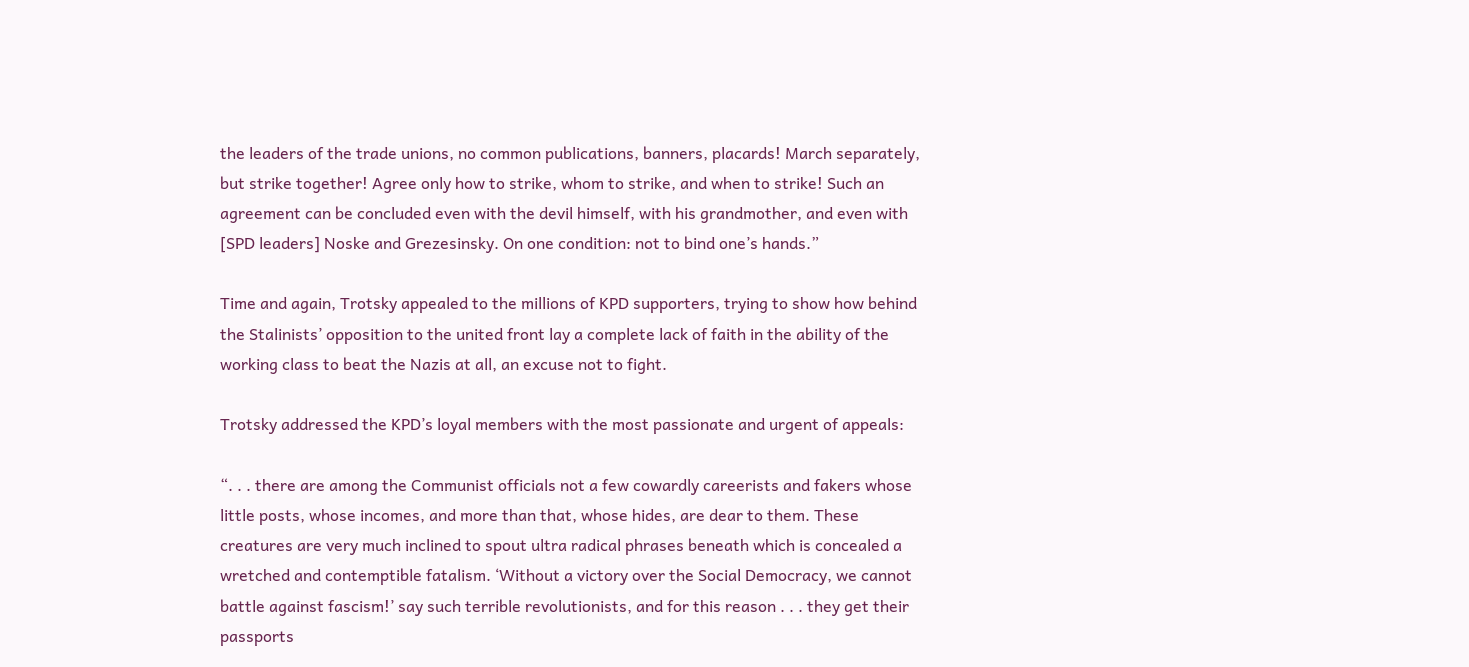the leaders of the trade unions, no common publications, banners, placards! March separately, but strike together! Agree only how to strike, whom to strike, and when to strike! Such an agreement can be concluded even with the devil himself, with his grandmother, and even with [SPD leaders] Noske and Grezesinsky. On one condition: not to bind one’s hands.”

Time and again, Trotsky appealed to the millions of KPD supporters, trying to show how behind the Stalinists’ opposition to the united front lay a complete lack of faith in the ability of the working class to beat the Nazis at all, an excuse not to fight.

Trotsky addressed the KPD’s loyal members with the most passionate and urgent of appeals:

“. . . there are among the Communist officials not a few cowardly careerists and fakers whose little posts, whose incomes, and more than that, whose hides, are dear to them. These creatures are very much inclined to spout ultra radical phrases beneath which is concealed a wretched and contemptible fatalism. ‘Without a victory over the Social Democracy, we cannot battle against fascism!’ say such terrible revolutionists, and for this reason . . . they get their passports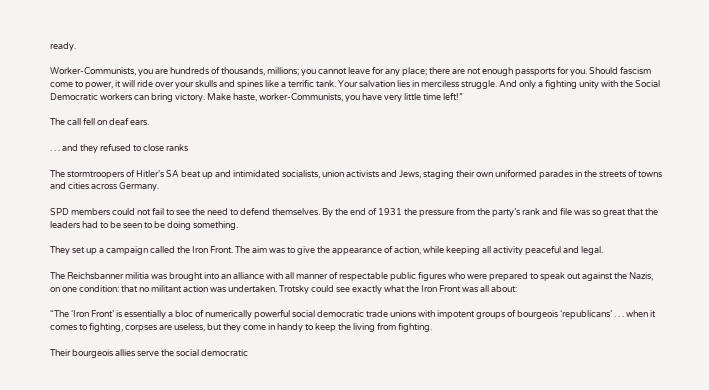ready.

Worker-Communists, you are hundreds of thousands, millions; you cannot leave for any place; there are not enough passports for you. Should fascism come to power, it will ride over your skulls and spines like a terrific tank. Your salvation lies in merciless struggle. And only a fighting unity with the Social Democratic workers can bring victory. Make haste, worker-Communists, you have very little time left!”

The call fell on deaf ears.

. . . and they refused to close ranks

The stormtroopers of Hitler’s SA beat up and intimidated socialists, union activists and Jews, staging their own uniformed parades in the streets of towns and cities across Germany.

SPD members could not fail to see the need to defend themselves. By the end of 1931 the pressure from the party’s rank and file was so great that the leaders had to be seen to be doing something.

They set up a campaign called the Iron Front. The aim was to give the appearance of action, while keeping all activity peaceful and legal.

The Reichsbanner militia was brought into an alliance with all manner of respectable public figures who were prepared to speak out against the Nazis, on one condition: that no militant action was undertaken. Trotsky could see exactly what the Iron Front was all about:

“The ‘Iron Front’ is essentially a bloc of numerically powerful social democratic trade unions with impotent groups of bourgeois ‘republicans’ . . . when it comes to fighting, corpses are useless, but they come in handy to keep the living from fighting.

Their bourgeois allies serve the social democratic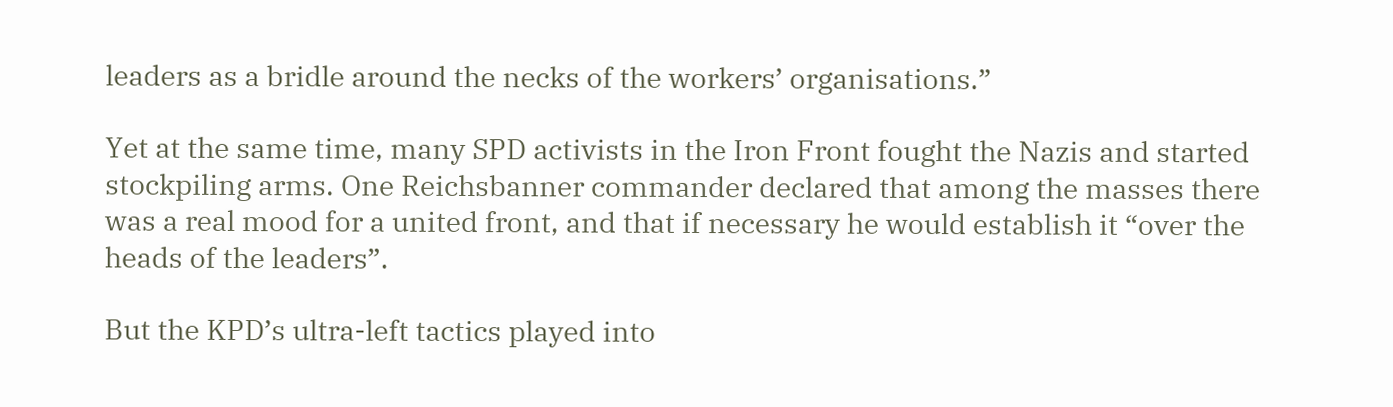leaders as a bridle around the necks of the workers’ organisations.”

Yet at the same time, many SPD activists in the Iron Front fought the Nazis and started stockpiling arms. One Reichsbanner commander declared that among the masses there was a real mood for a united front, and that if necessary he would establish it “over the heads of the leaders”.

But the KPD’s ultra-left tactics played into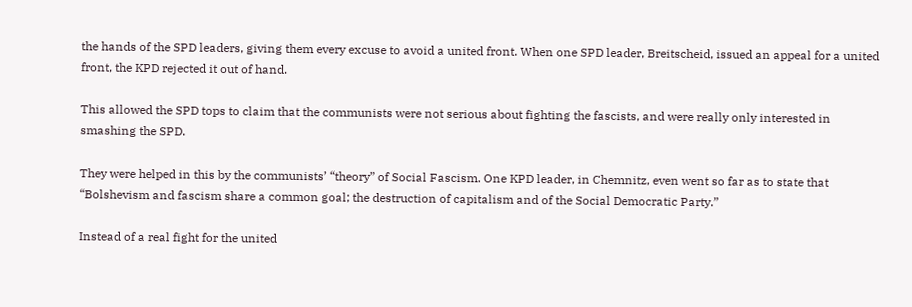the hands of the SPD leaders, giving them every excuse to avoid a united front. When one SPD leader, Breitscheid, issued an appeal for a united front, the KPD rejected it out of hand.

This allowed the SPD tops to claim that the communists were not serious about fighting the fascists, and were really only interested in smashing the SPD.

They were helped in this by the communists’ “theory” of Social Fascism. One KPD leader, in Chemnitz, even went so far as to state that “Bolshevism and fascism share a common goal; the destruction of capitalism and of the Social Democratic Party.”

Instead of a real fight for the united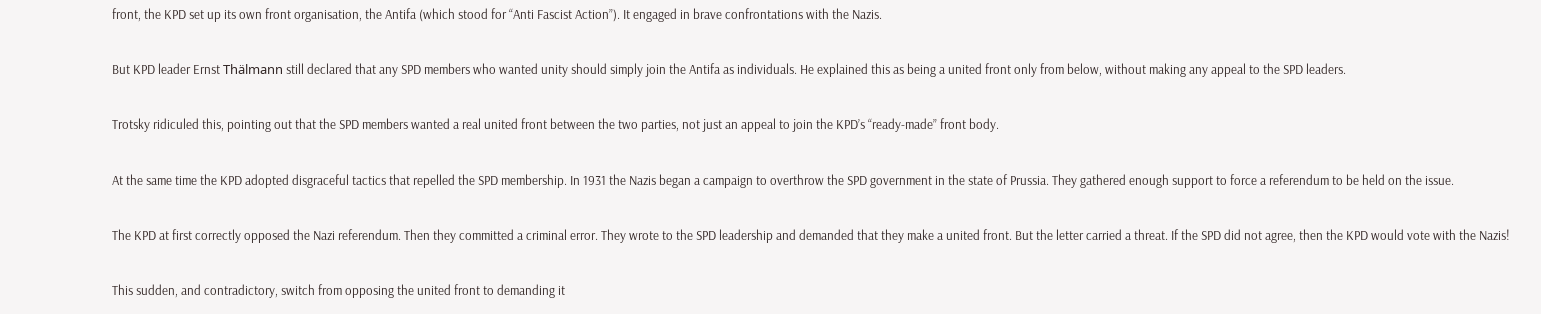front, the KPD set up its own front organisation, the Antifa (which stood for “Anti Fascist Action”). It engaged in brave confrontations with the Nazis.

But KPD leader Ernst Thälmann still declared that any SPD members who wanted unity should simply join the Antifa as individuals. He explained this as being a united front only from below, without making any appeal to the SPD leaders.

Trotsky ridiculed this, pointing out that the SPD members wanted a real united front between the two parties, not just an appeal to join the KPD’s “ready-made” front body.

At the same time the KPD adopted disgraceful tactics that repelled the SPD membership. In 1931 the Nazis began a campaign to overthrow the SPD government in the state of Prussia. They gathered enough support to force a referendum to be held on the issue.

The KPD at first correctly opposed the Nazi referendum. Then they committed a criminal error. They wrote to the SPD leadership and demanded that they make a united front. But the letter carried a threat. If the SPD did not agree, then the KPD would vote with the Nazis!

This sudden, and contradictory, switch from opposing the united front to demanding it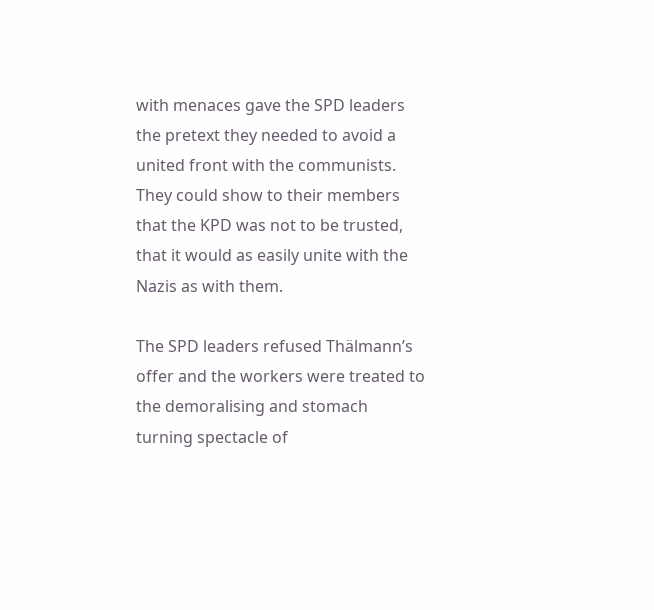with menaces gave the SPD leaders the pretext they needed to avoid a united front with the communists. They could show to their members that the KPD was not to be trusted, that it would as easily unite with the Nazis as with them.

The SPD leaders refused Thälmann’s offer and the workers were treated to the demoralising and stomach turning spectacle of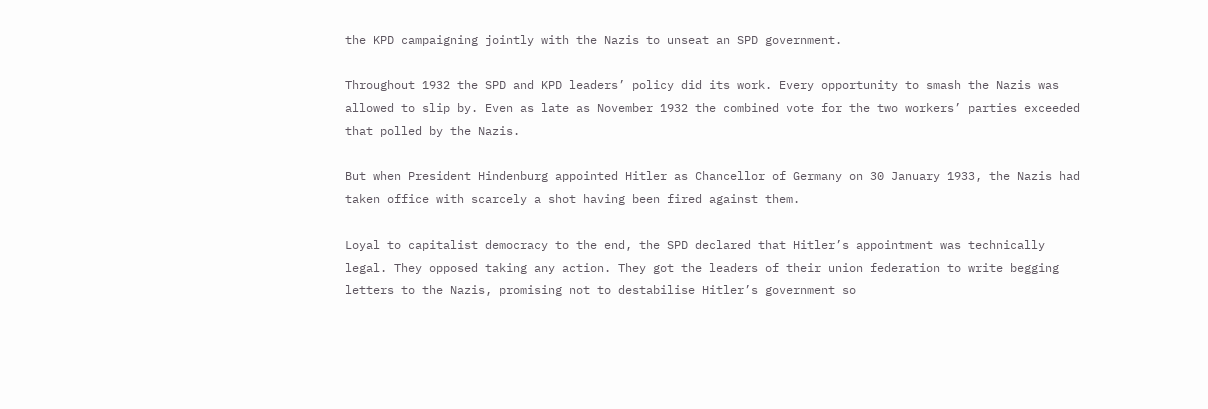the KPD campaigning jointly with the Nazis to unseat an SPD government.

Throughout 1932 the SPD and KPD leaders’ policy did its work. Every opportunity to smash the Nazis was allowed to slip by. Even as late as November 1932 the combined vote for the two workers’ parties exceeded that polled by the Nazis.

But when President Hindenburg appointed Hitler as Chancellor of Germany on 30 January 1933, the Nazis had taken office with scarcely a shot having been fired against them.

Loyal to capitalist democracy to the end, the SPD declared that Hitler’s appointment was technically legal. They opposed taking any action. They got the leaders of their union federation to write begging letters to the Nazis, promising not to destabilise Hitler’s government so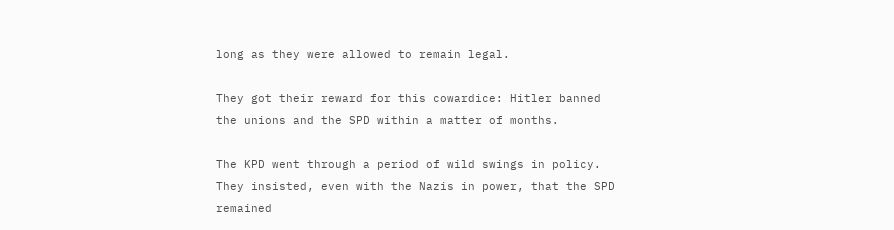long as they were allowed to remain legal.

They got their reward for this cowardice: Hitler banned the unions and the SPD within a matter of months.

The KPD went through a period of wild swings in policy. They insisted, even with the Nazis in power, that the SPD remained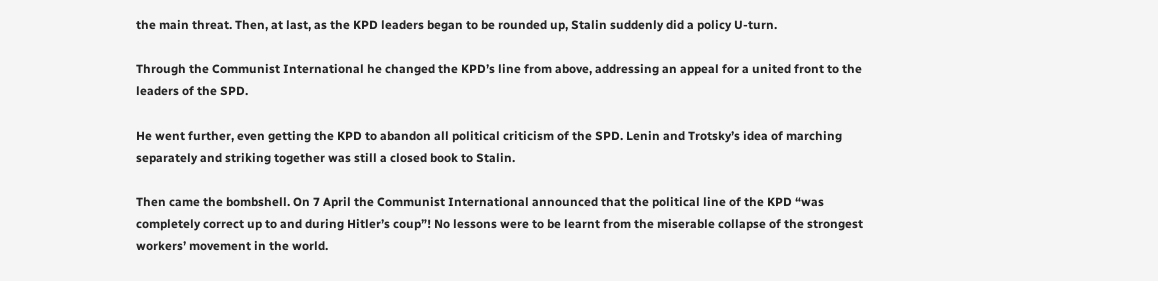the main threat. Then, at last, as the KPD leaders began to be rounded up, Stalin suddenly did a policy U-turn.

Through the Communist International he changed the KPD’s line from above, addressing an appeal for a united front to the leaders of the SPD.

He went further, even getting the KPD to abandon all political criticism of the SPD. Lenin and Trotsky’s idea of marching separately and striking together was still a closed book to Stalin.

Then came the bombshell. On 7 April the Communist International announced that the political line of the KPD “was completely correct up to and during Hitler’s coup”! No lessons were to be learnt from the miserable collapse of the strongest workers’ movement in the world.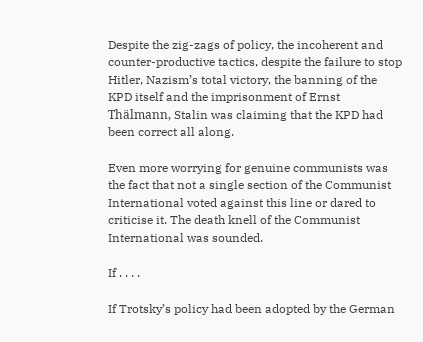Despite the zig-zags of policy, the incoherent and counter-productive tactics, despite the failure to stop Hitler, Nazism’s total victory, the banning of the KPD itself and the imprisonment of Ernst Thälmann, Stalin was claiming that the KPD had been correct all along.

Even more worrying for genuine communists was the fact that not a single section of the Communist International voted against this line or dared to criticise it. The death knell of the Communist International was sounded.

If . . . .

If Trotsky’s policy had been adopted by the German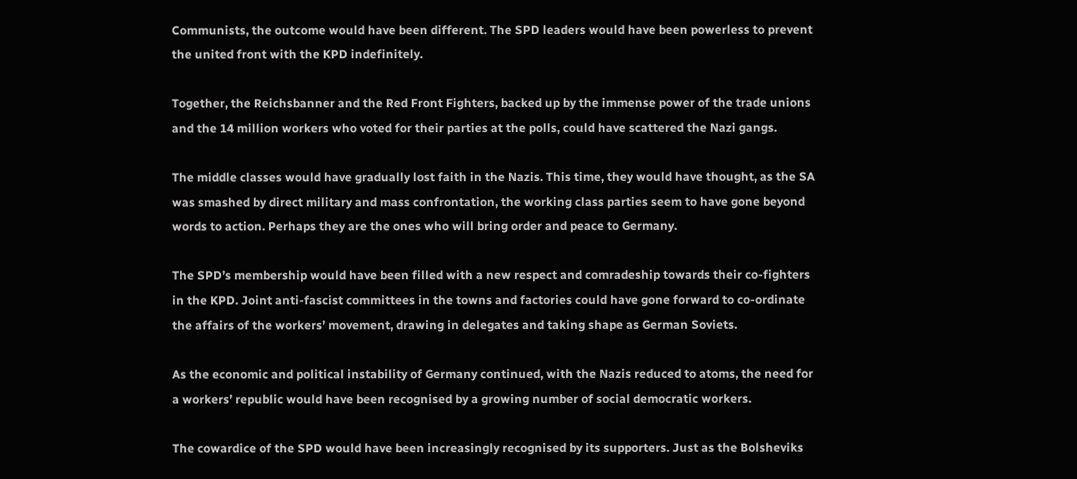Communists, the outcome would have been different. The SPD leaders would have been powerless to prevent the united front with the KPD indefinitely.

Together, the Reichsbanner and the Red Front Fighters, backed up by the immense power of the trade unions and the 14 million workers who voted for their parties at the polls, could have scattered the Nazi gangs.

The middle classes would have gradually lost faith in the Nazis. This time, they would have thought, as the SA was smashed by direct military and mass confrontation, the working class parties seem to have gone beyond words to action. Perhaps they are the ones who will bring order and peace to Germany.

The SPD’s membership would have been filled with a new respect and comradeship towards their co-fighters in the KPD. Joint anti-fascist committees in the towns and factories could have gone forward to co-ordinate the affairs of the workers’ movement, drawing in delegates and taking shape as German Soviets.

As the economic and political instability of Germany continued, with the Nazis reduced to atoms, the need for a workers’ republic would have been recognised by a growing number of social democratic workers.

The cowardice of the SPD would have been increasingly recognised by its supporters. Just as the Bolsheviks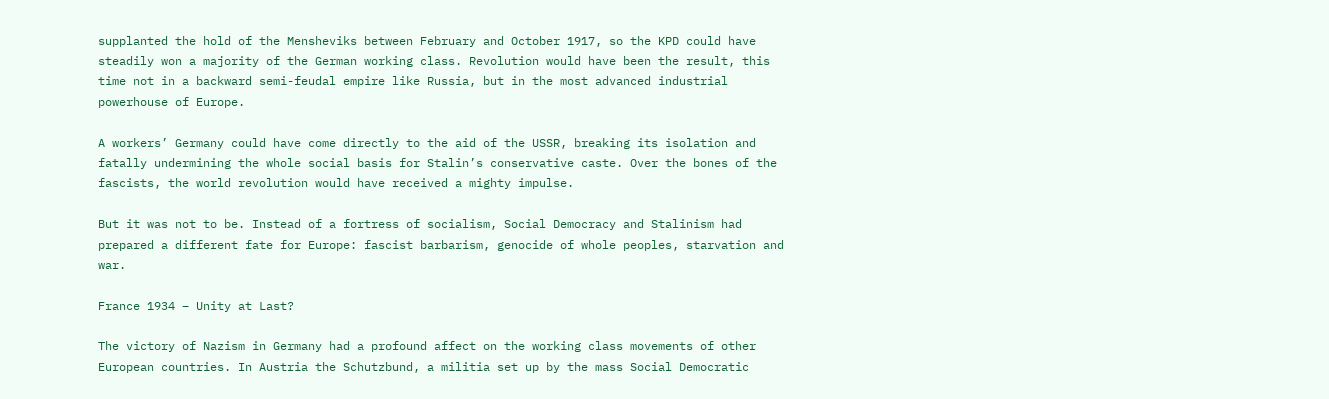supplanted the hold of the Mensheviks between February and October 1917, so the KPD could have steadily won a majority of the German working class. Revolution would have been the result, this time not in a backward semi-feudal empire like Russia, but in the most advanced industrial powerhouse of Europe.

A workers’ Germany could have come directly to the aid of the USSR, breaking its isolation and fatally undermining the whole social basis for Stalin’s conservative caste. Over the bones of the fascists, the world revolution would have received a mighty impulse.

But it was not to be. Instead of a fortress of socialism, Social Democracy and Stalinism had prepared a different fate for Europe: fascist barbarism, genocide of whole peoples, starvation and war.

France 1934 – Unity at Last?

The victory of Nazism in Germany had a profound affect on the working class movements of other European countries. In Austria the Schutzbund, a militia set up by the mass Social Democratic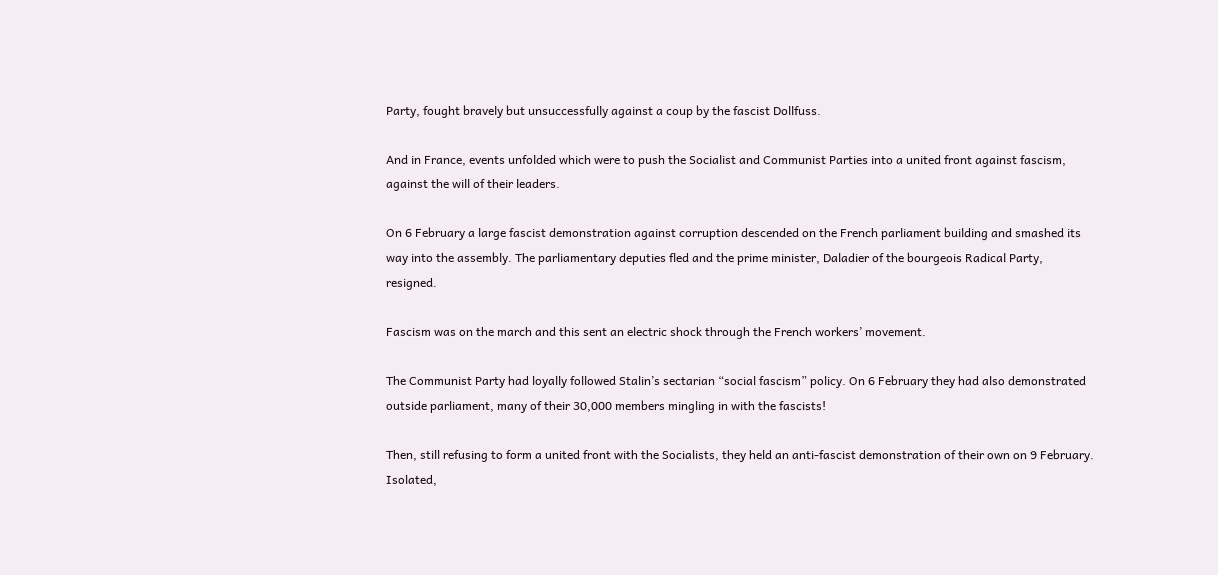Party, fought bravely but unsuccessfully against a coup by the fascist Dollfuss.

And in France, events unfolded which were to push the Socialist and Communist Parties into a united front against fascism, against the will of their leaders.

On 6 February a large fascist demonstration against corruption descended on the French parliament building and smashed its way into the assembly. The parliamentary deputies fled and the prime minister, Daladier of the bourgeois Radical Party, resigned.

Fascism was on the march and this sent an electric shock through the French workers’ movement.

The Communist Party had loyally followed Stalin’s sectarian “social fascism” policy. On 6 February they had also demonstrated outside parliament, many of their 30,000 members mingling in with the fascists!

Then, still refusing to form a united front with the Socialists, they held an anti-fascist demonstration of their own on 9 February. Isolated,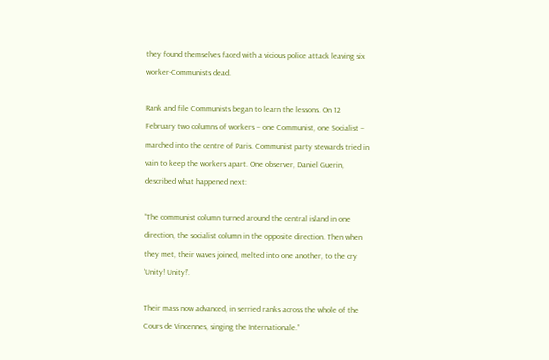they found themselves faced with a vicious police attack leaving six worker-Communists dead.

Rank and file Communists began to learn the lessons. On 12 February two columns of workers – one Communist, one Socialist – marched into the centre of Paris. Communist party stewards tried in vain to keep the workers apart. One observer, Daniel Guerin, described what happened next:

“The communist column turned around the central island in one direction, the socialist column in the opposite direction. Then when they met, their waves joined, melted into one another, to the cry ‘Unity! Unity!’.

Their mass now advanced, in serried ranks across the whole of the Cours de Vincennes, singing the Internationale.”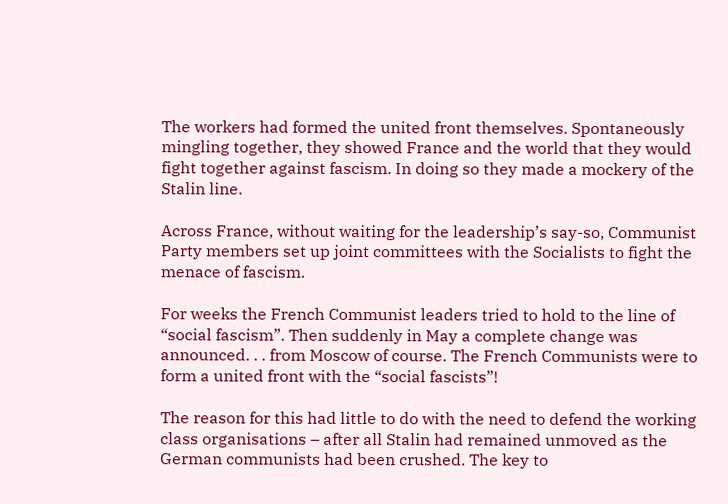The workers had formed the united front themselves. Spontaneously mingling together, they showed France and the world that they would fight together against fascism. In doing so they made a mockery of the Stalin line.

Across France, without waiting for the leadership’s say-so, Communist Party members set up joint committees with the Socialists to fight the menace of fascism.

For weeks the French Communist leaders tried to hold to the line of “social fascism”. Then suddenly in May a complete change was announced. . . from Moscow of course. The French Communists were to form a united front with the “social fascists”!

The reason for this had little to do with the need to defend the working class organisations – after all Stalin had remained unmoved as the German communists had been crushed. The key to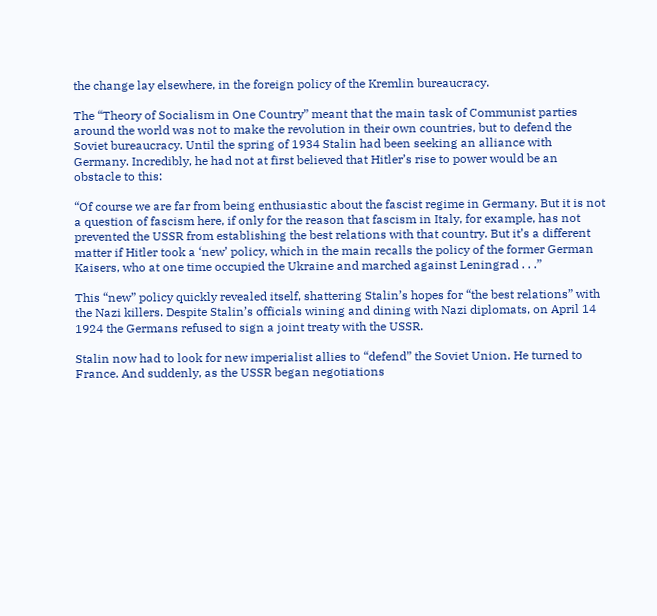the change lay elsewhere, in the foreign policy of the Kremlin bureaucracy.

The “Theory of Socialism in One Country” meant that the main task of Communist parties around the world was not to make the revolution in their own countries, but to defend the Soviet bureaucracy. Until the spring of 1934 Stalin had been seeking an alliance with Germany. Incredibly, he had not at first believed that Hitler’s rise to power would be an obstacle to this:

“Of course we are far from being enthusiastic about the fascist regime in Germany. But it is not a question of fascism here, if only for the reason that fascism in Italy, for example, has not prevented the USSR from establishing the best relations with that country. But it’s a different matter if Hitler took a ‘new’ policy, which in the main recalls the policy of the former German Kaisers, who at one time occupied the Ukraine and marched against Leningrad . . .”

This “new” policy quickly revealed itself, shattering Stalin’s hopes for “the best relations” with the Nazi killers. Despite Stalin’s officials wining and dining with Nazi diplomats, on April 14 1924 the Germans refused to sign a joint treaty with the USSR.

Stalin now had to look for new imperialist allies to “defend” the Soviet Union. He turned to France. And suddenly, as the USSR began negotiations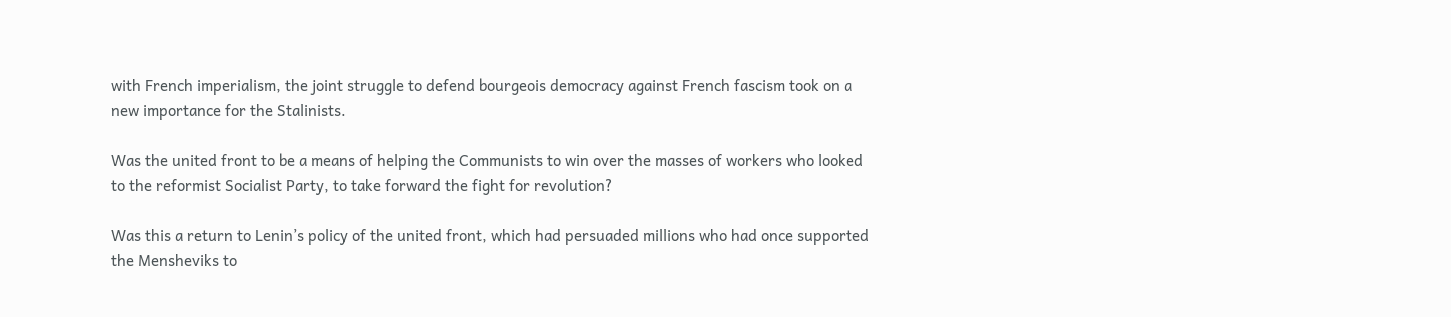with French imperialism, the joint struggle to defend bourgeois democracy against French fascism took on a new importance for the Stalinists.

Was the united front to be a means of helping the Communists to win over the masses of workers who looked to the reformist Socialist Party, to take forward the fight for revolution?

Was this a return to Lenin’s policy of the united front, which had persuaded millions who had once supported the Mensheviks to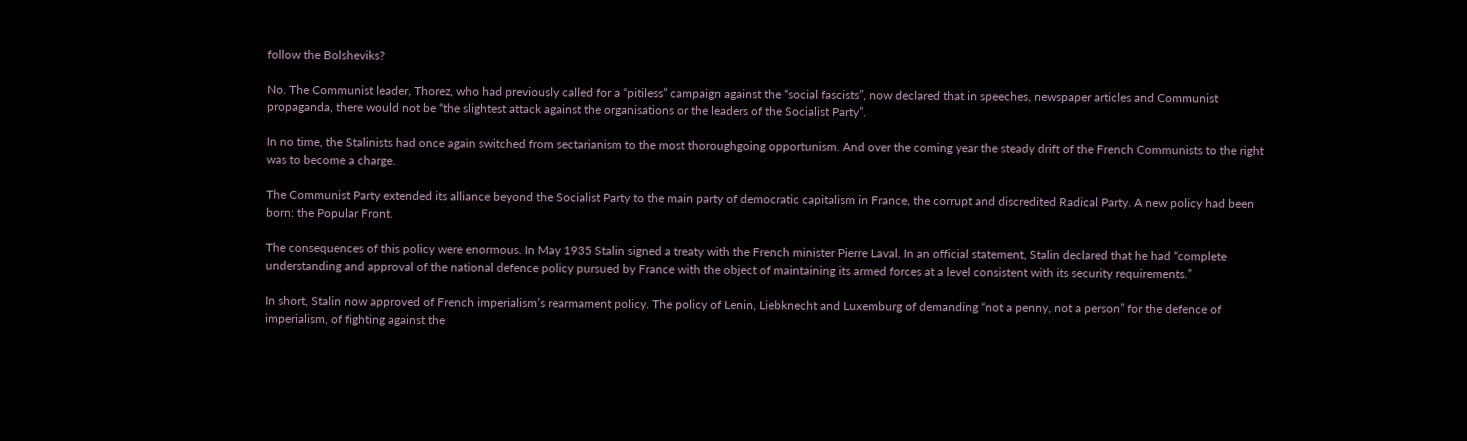follow the Bolsheviks?

No. The Communist leader, Thorez, who had previously called for a “pitiless” campaign against the “social fascists”, now declared that in speeches, newspaper articles and Communist propaganda, there would not be “the slightest attack against the organisations or the leaders of the Socialist Party”.

In no time, the Stalinists had once again switched from sectarianism to the most thoroughgoing opportunism. And over the coming year the steady drift of the French Communists to the right was to become a charge.

The Communist Party extended its alliance beyond the Socialist Party to the main party of democratic capitalism in France, the corrupt and discredited Radical Party. A new policy had been born: the Popular Front.

The consequences of this policy were enormous. In May 1935 Stalin signed a treaty with the French minister Pierre Laval. In an official statement, Stalin declared that he had “complete understanding and approval of the national defence policy pursued by France with the object of maintaining its armed forces at a level consistent with its security requirements.”

In short, Stalin now approved of French imperialism’s rearmament policy. The policy of Lenin, Liebknecht and Luxemburg of demanding “not a penny, not a person” for the defence of imperialism, of fighting against the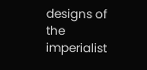designs of the imperialist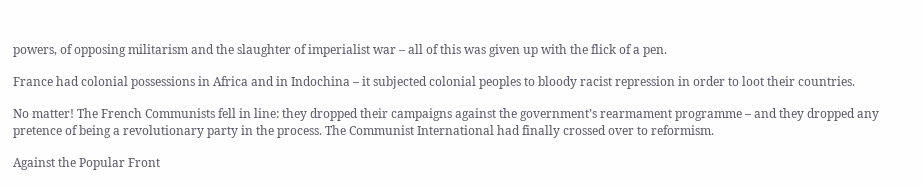powers, of opposing militarism and the slaughter of imperialist war – all of this was given up with the flick of a pen.

France had colonial possessions in Africa and in Indochina – it subjected colonial peoples to bloody racist repression in order to loot their countries.

No matter! The French Communists fell in line: they dropped their campaigns against the government’s rearmament programme – and they dropped any pretence of being a revolutionary party in the process. The Communist International had finally crossed over to reformism.

Against the Popular Front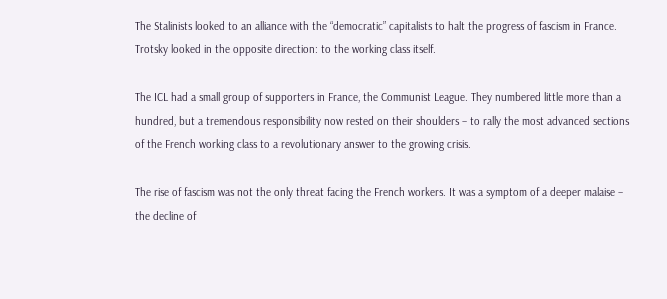The Stalinists looked to an alliance with the “democratic” capitalists to halt the progress of fascism in France. Trotsky looked in the opposite direction: to the working class itself.

The ICL had a small group of supporters in France, the Communist League. They numbered little more than a hundred, but a tremendous responsibility now rested on their shoulders – to rally the most advanced sections of the French working class to a revolutionary answer to the growing crisis.

The rise of fascism was not the only threat facing the French workers. It was a symptom of a deeper malaise – the decline of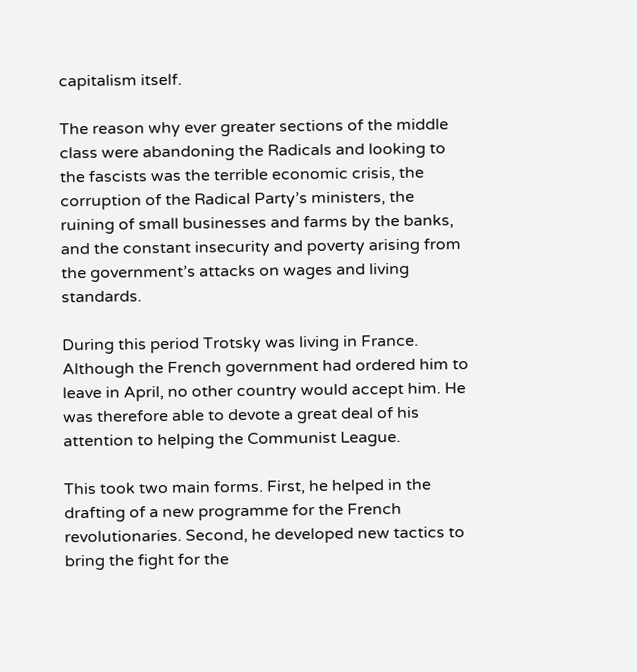capitalism itself.

The reason why ever greater sections of the middle class were abandoning the Radicals and looking to the fascists was the terrible economic crisis, the corruption of the Radical Party’s ministers, the ruining of small businesses and farms by the banks, and the constant insecurity and poverty arising from the government’s attacks on wages and living standards.

During this period Trotsky was living in France. Although the French government had ordered him to leave in April, no other country would accept him. He was therefore able to devote a great deal of his attention to helping the Communist League.

This took two main forms. First, he helped in the drafting of a new programme for the French revolutionaries. Second, he developed new tactics to bring the fight for the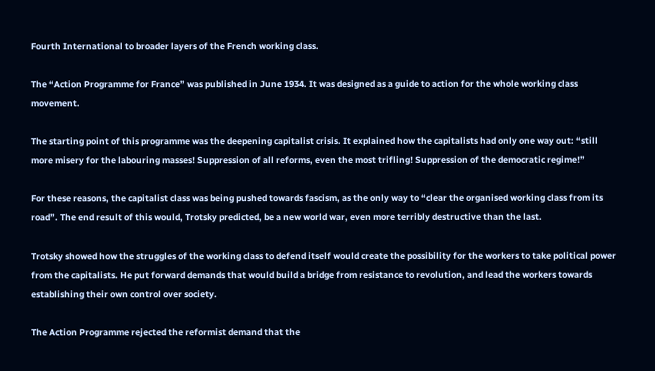Fourth International to broader layers of the French working class.

The “Action Programme for France” was published in June 1934. It was designed as a guide to action for the whole working class movement.

The starting point of this programme was the deepening capitalist crisis. It explained how the capitalists had only one way out: “still more misery for the labouring masses! Suppression of all reforms, even the most trifling! Suppression of the democratic regime!”

For these reasons, the capitalist class was being pushed towards fascism, as the only way to “clear the organised working class from its road”. The end result of this would, Trotsky predicted, be a new world war, even more terribly destructive than the last.

Trotsky showed how the struggles of the working class to defend itself would create the possibility for the workers to take political power from the capitalists. He put forward demands that would build a bridge from resistance to revolution, and lead the workers towards establishing their own control over society.

The Action Programme rejected the reformist demand that the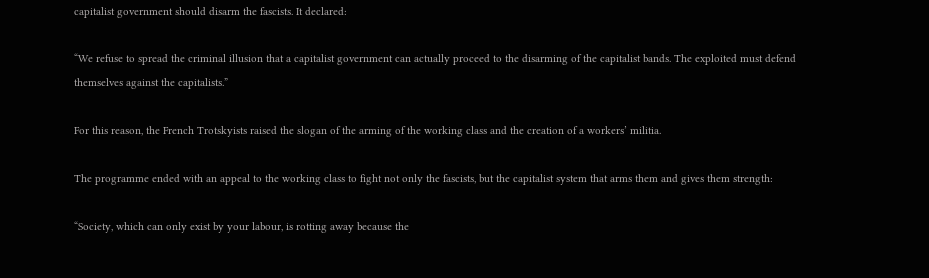capitalist government should disarm the fascists. It declared:

“We refuse to spread the criminal illusion that a capitalist government can actually proceed to the disarming of the capitalist bands. The exploited must defend themselves against the capitalists.”

For this reason, the French Trotskyists raised the slogan of the arming of the working class and the creation of a workers’ militia.

The programme ended with an appeal to the working class to fight not only the fascists, but the capitalist system that arms them and gives them strength:

“Society, which can only exist by your labour, is rotting away because the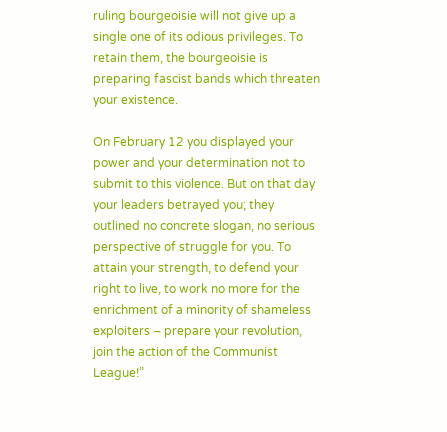ruling bourgeoisie will not give up a single one of its odious privileges. To retain them, the bourgeoisie is preparing fascist bands which threaten your existence.

On February 12 you displayed your power and your determination not to submit to this violence. But on that day your leaders betrayed you; they outlined no concrete slogan, no serious perspective of struggle for you. To attain your strength, to defend your right to live, to work no more for the enrichment of a minority of shameless exploiters – prepare your revolution, join the action of the Communist League!”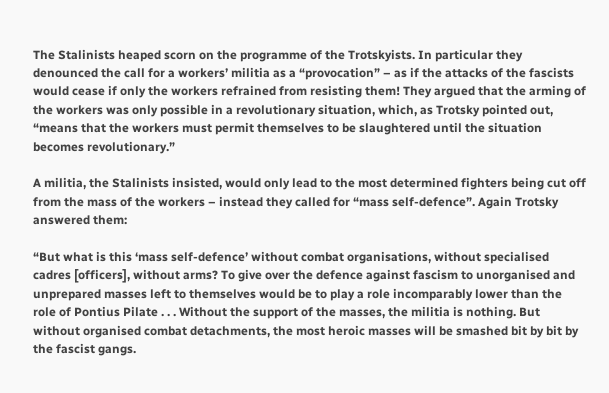The Stalinists heaped scorn on the programme of the Trotskyists. In particular they denounced the call for a workers’ militia as a “provocation” – as if the attacks of the fascists would cease if only the workers refrained from resisting them! They argued that the arming of the workers was only possible in a revolutionary situation, which, as Trotsky pointed out, “means that the workers must permit themselves to be slaughtered until the situation becomes revolutionary.”

A militia, the Stalinists insisted, would only lead to the most determined fighters being cut off from the mass of the workers – instead they called for “mass self-defence”. Again Trotsky answered them:

“But what is this ‘mass self-defence’ without combat organisations, without specialised cadres [officers], without arms? To give over the defence against fascism to unorganised and unprepared masses left to themselves would be to play a role incomparably lower than the role of Pontius Pilate . . . Without the support of the masses, the militia is nothing. But without organised combat detachments, the most heroic masses will be smashed bit by bit by the fascist gangs.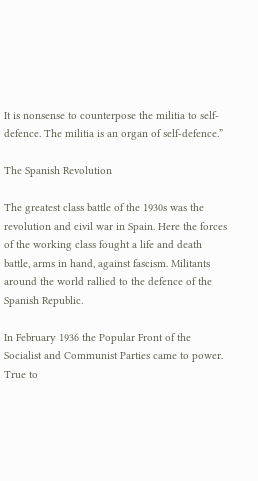It is nonsense to counterpose the militia to self-defence. The militia is an organ of self-defence.”

The Spanish Revolution

The greatest class battle of the 1930s was the revolution and civil war in Spain. Here the forces of the working class fought a life and death battle, arms in hand, against fascism. Militants around the world rallied to the defence of the Spanish Republic.

In February 1936 the Popular Front of the Socialist and Communist Parties came to power. True to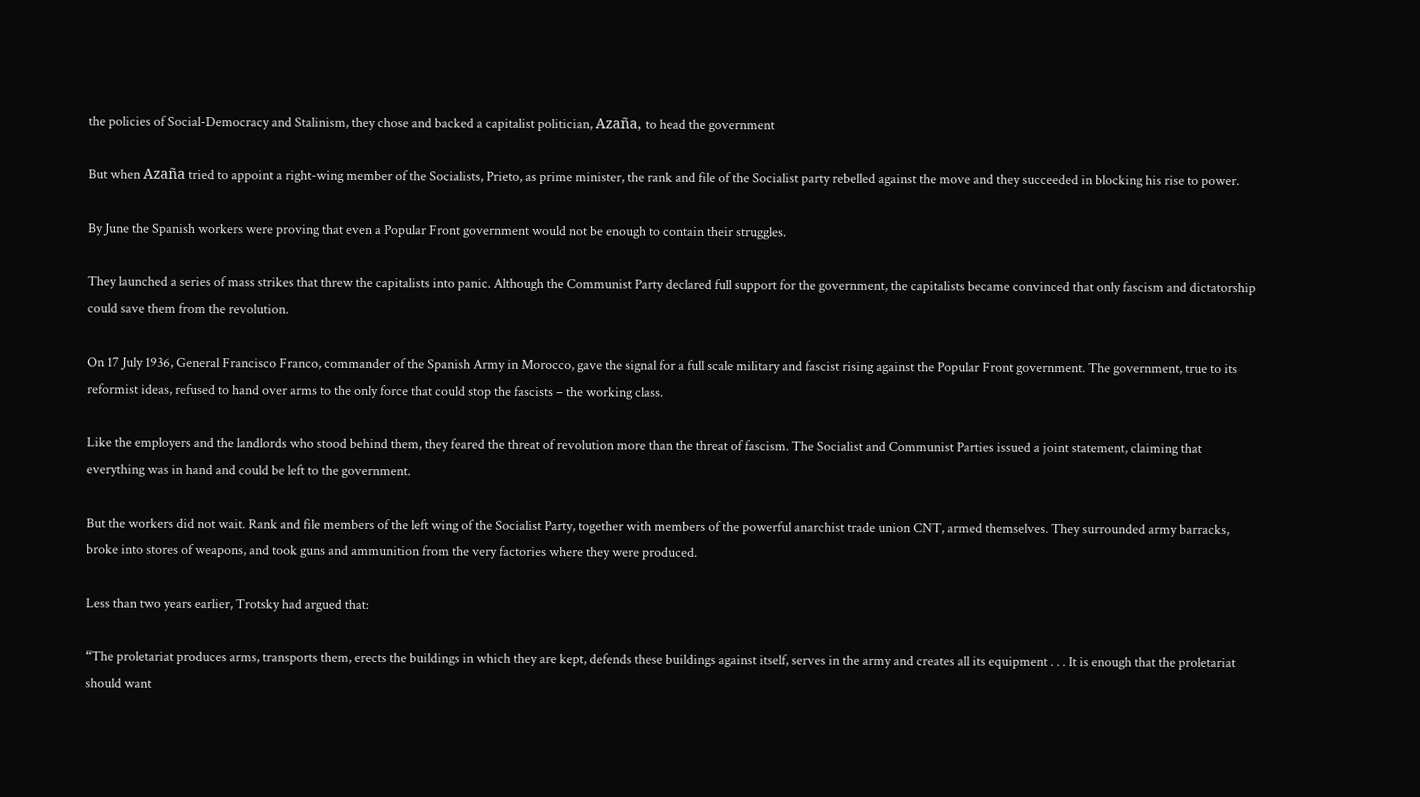the policies of Social-Democracy and Stalinism, they chose and backed a capitalist politician, Azaña, to head the government

But when Azaña tried to appoint a right-wing member of the Socialists, Prieto, as prime minister, the rank and file of the Socialist party rebelled against the move and they succeeded in blocking his rise to power.

By June the Spanish workers were proving that even a Popular Front government would not be enough to contain their struggles.

They launched a series of mass strikes that threw the capitalists into panic. Although the Communist Party declared full support for the government, the capitalists became convinced that only fascism and dictatorship could save them from the revolution.

On 17 July 1936, General Francisco Franco, commander of the Spanish Army in Morocco, gave the signal for a full scale military and fascist rising against the Popular Front government. The government, true to its reformist ideas, refused to hand over arms to the only force that could stop the fascists – the working class.

Like the employers and the landlords who stood behind them, they feared the threat of revolution more than the threat of fascism. The Socialist and Communist Parties issued a joint statement, claiming that everything was in hand and could be left to the government.

But the workers did not wait. Rank and file members of the left wing of the Socialist Party, together with members of the powerful anarchist trade union CNT, armed themselves. They surrounded army barracks, broke into stores of weapons, and took guns and ammunition from the very factories where they were produced.

Less than two years earlier, Trotsky had argued that:

“The proletariat produces arms, transports them, erects the buildings in which they are kept, defends these buildings against itself, serves in the army and creates all its equipment . . . It is enough that the proletariat should want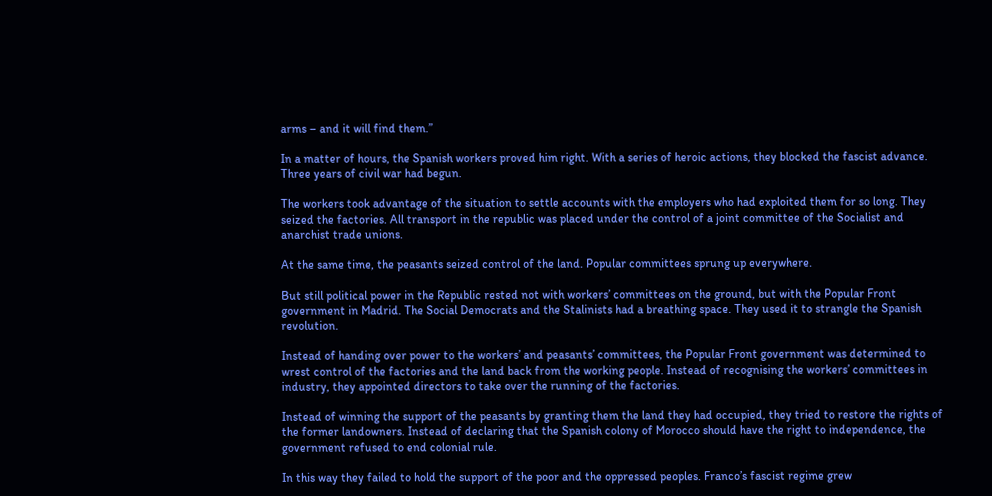arms – and it will find them.”

In a matter of hours, the Spanish workers proved him right. With a series of heroic actions, they blocked the fascist advance. Three years of civil war had begun.

The workers took advantage of the situation to settle accounts with the employers who had exploited them for so long. They seized the factories. All transport in the republic was placed under the control of a joint committee of the Socialist and anarchist trade unions.

At the same time, the peasants seized control of the land. Popular committees sprung up everywhere.

But still political power in the Republic rested not with workers’ committees on the ground, but with the Popular Front government in Madrid. The Social Democrats and the Stalinists had a breathing space. They used it to strangle the Spanish revolution.

Instead of handing over power to the workers’ and peasants’ committees, the Popular Front government was determined to wrest control of the factories and the land back from the working people. Instead of recognising the workers’ committees in industry, they appointed directors to take over the running of the factories.

Instead of winning the support of the peasants by granting them the land they had occupied, they tried to restore the rights of the former landowners. Instead of declaring that the Spanish colony of Morocco should have the right to independence, the government refused to end colonial rule.

In this way they failed to hold the support of the poor and the oppressed peoples. Franco’s fascist regime grew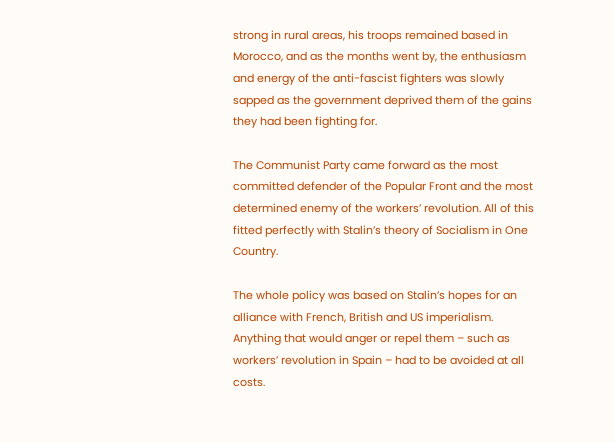strong in rural areas, his troops remained based in Morocco, and as the months went by, the enthusiasm and energy of the anti-fascist fighters was slowly sapped as the government deprived them of the gains they had been fighting for.

The Communist Party came forward as the most committed defender of the Popular Front and the most determined enemy of the workers’ revolution. All of this fitted perfectly with Stalin’s theory of Socialism in One Country.

The whole policy was based on Stalin’s hopes for an alliance with French, British and US imperialism. Anything that would anger or repel them – such as workers’ revolution in Spain – had to be avoided at all costs.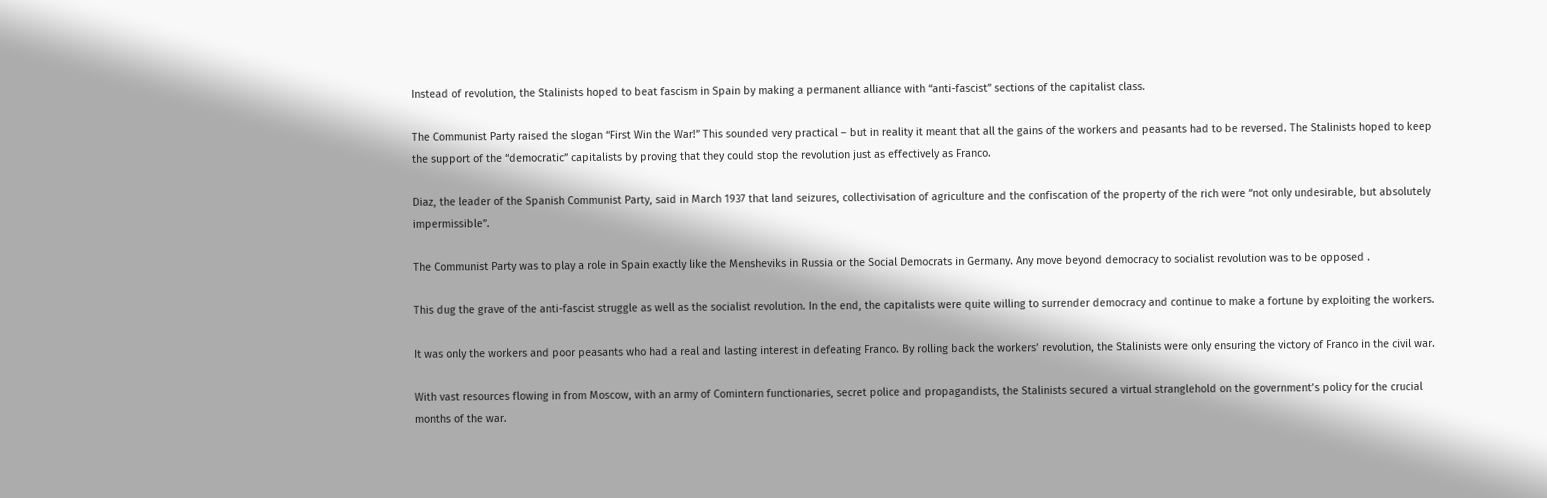Instead of revolution, the Stalinists hoped to beat fascism in Spain by making a permanent alliance with “anti-fascist” sections of the capitalist class.

The Communist Party raised the slogan “First Win the War!” This sounded very practical – but in reality it meant that all the gains of the workers and peasants had to be reversed. The Stalinists hoped to keep the support of the “democratic” capitalists by proving that they could stop the revolution just as effectively as Franco.

Diaz, the leader of the Spanish Communist Party, said in March 1937 that land seizures, collectivisation of agriculture and the confiscation of the property of the rich were “not only undesirable, but absolutely impermissible”.

The Communist Party was to play a role in Spain exactly like the Mensheviks in Russia or the Social Democrats in Germany. Any move beyond democracy to socialist revolution was to be opposed .

This dug the grave of the anti-fascist struggle as well as the socialist revolution. In the end, the capitalists were quite willing to surrender democracy and continue to make a fortune by exploiting the workers.

It was only the workers and poor peasants who had a real and lasting interest in defeating Franco. By rolling back the workers’ revolution, the Stalinists were only ensuring the victory of Franco in the civil war.

With vast resources flowing in from Moscow, with an army of Comintern functionaries, secret police and propagandists, the Stalinists secured a virtual stranglehold on the government’s policy for the crucial months of the war.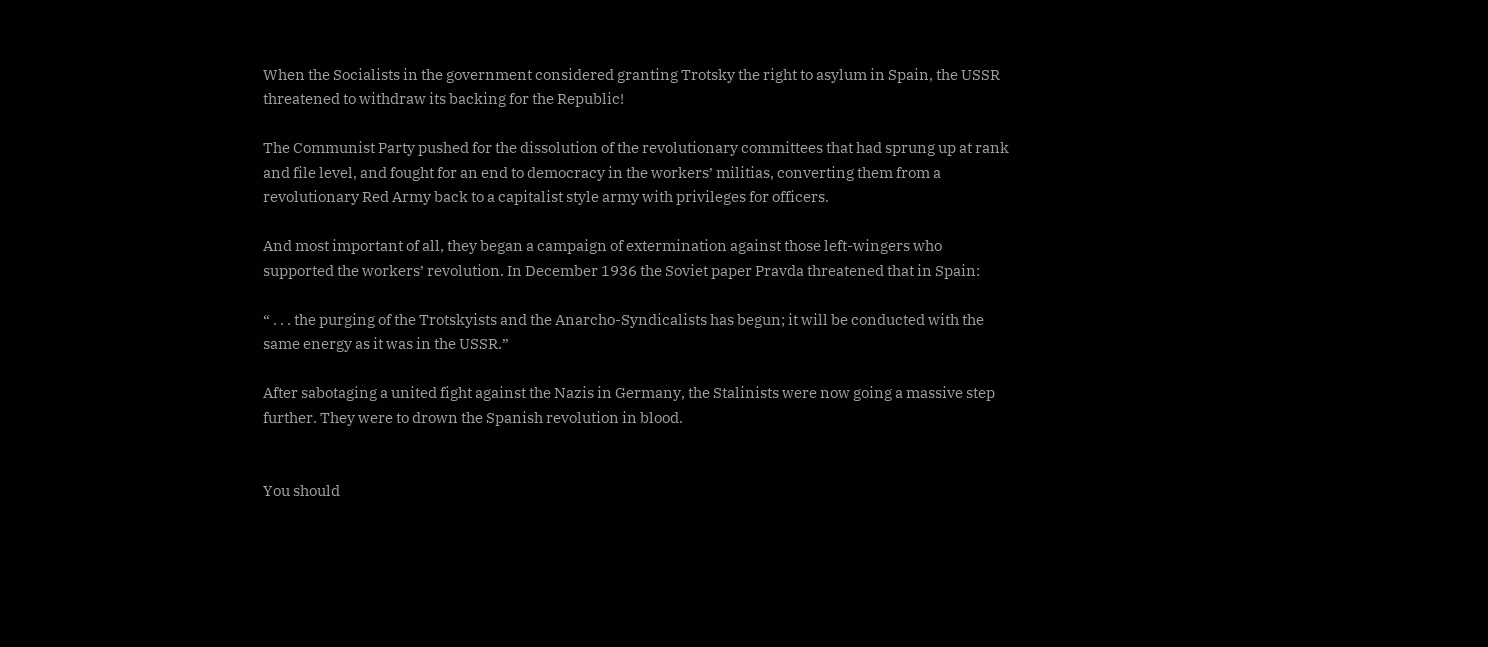When the Socialists in the government considered granting Trotsky the right to asylum in Spain, the USSR threatened to withdraw its backing for the Republic!

The Communist Party pushed for the dissolution of the revolutionary committees that had sprung up at rank and file level, and fought for an end to democracy in the workers’ militias, converting them from a revolutionary Red Army back to a capitalist style army with privileges for officers.

And most important of all, they began a campaign of extermination against those left-wingers who supported the workers’ revolution. In December 1936 the Soviet paper Pravda threatened that in Spain:

“ . . . the purging of the Trotskyists and the Anarcho-Syndicalists has begun; it will be conducted with the same energy as it was in the USSR.”

After sabotaging a united fight against the Nazis in Germany, the Stalinists were now going a massive step further. They were to drown the Spanish revolution in blood.


You should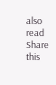also read
Share this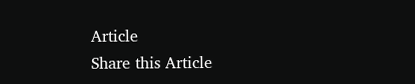Article
Share this Article